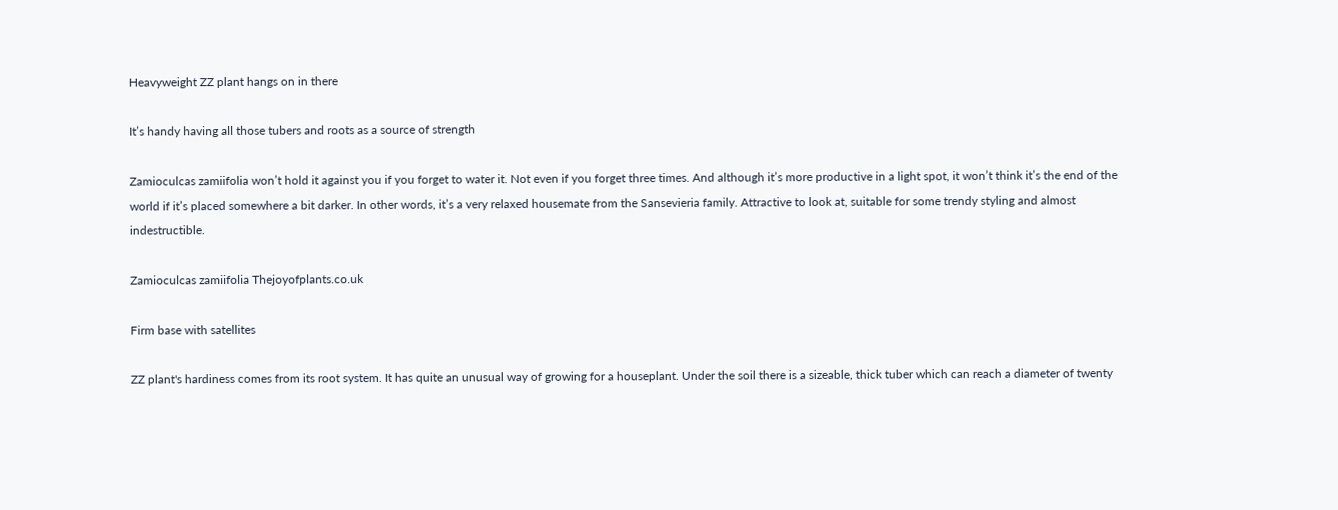Heavyweight ZZ plant hangs on in there

It’s handy having all those tubers and roots as a source of strength

Zamioculcas zamiifolia won’t hold it against you if you forget to water it. Not even if you forget three times. And although it’s more productive in a light spot, it won’t think it’s the end of the world if it’s placed somewhere a bit darker. In other words, it’s a very relaxed housemate from the Sansevieria family. Attractive to look at, suitable for some trendy styling and almost indestructible.

Zamioculcas zamiifolia Thejoyofplants.co.uk

Firm base with satellites

ZZ plant's hardiness comes from its root system. It has quite an unusual way of growing for a houseplant. Under the soil there is a sizeable, thick tuber which can reach a diameter of twenty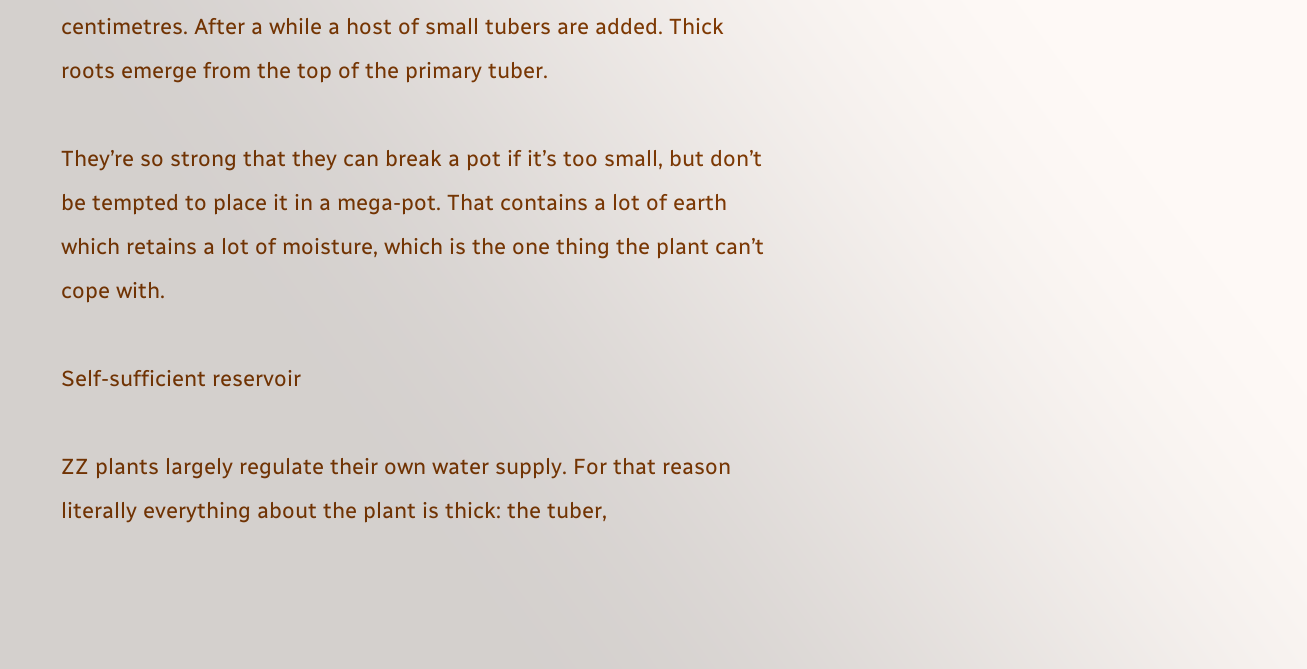centimetres. After a while a host of small tubers are added. Thick roots emerge from the top of the primary tuber.

They’re so strong that they can break a pot if it’s too small, but don’t be tempted to place it in a mega-pot. That contains a lot of earth which retains a lot of moisture, which is the one thing the plant can’t cope with.

Self-sufficient reservoir

ZZ plants largely regulate their own water supply. For that reason literally everything about the plant is thick: the tuber,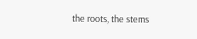the roots, the stems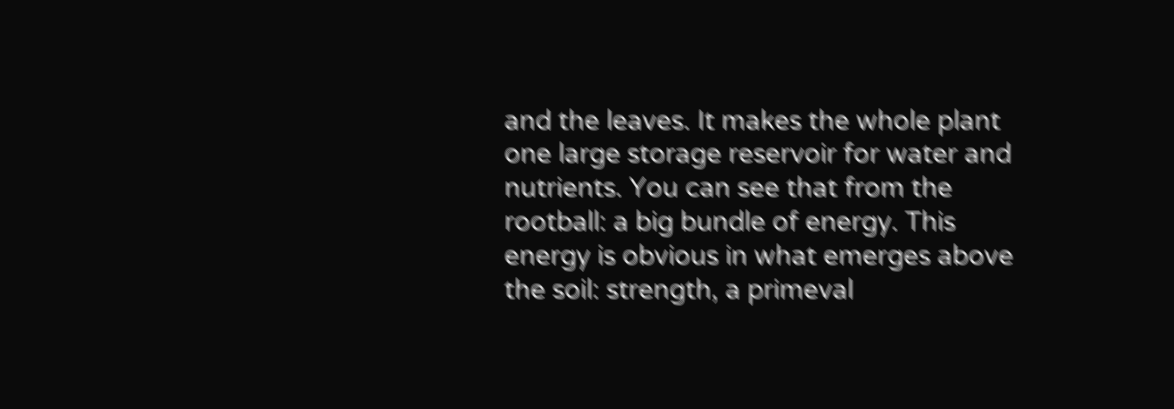and the leaves. It makes the whole plant one large storage reservoir for water and nutrients. You can see that from the rootball: a big bundle of energy. This energy is obvious in what emerges above the soil: strength, a primeval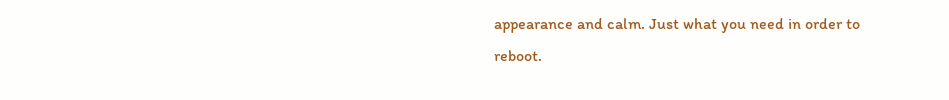appearance and calm. Just what you need in order to reboot.